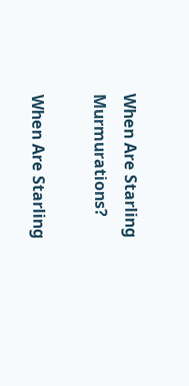When Are Starling Murmurations?

When Are Starling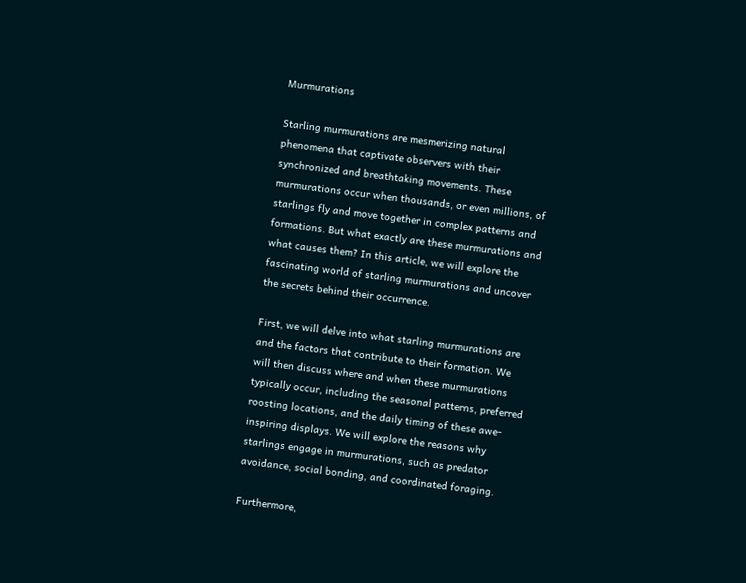Murmurations

Starling murmurations are mesmerizing natural phenomena that captivate observers with their synchronized and breathtaking movements. These murmurations occur when thousands, or even millions, of starlings fly and move together in complex patterns and formations. But what exactly are these murmurations and what causes them? In this article, we will explore the fascinating world of starling murmurations and uncover the secrets behind their occurrence.

First, we will delve into what starling murmurations are and the factors that contribute to their formation. We will then discuss where and when these murmurations typically occur, including the seasonal patterns, preferred roosting locations, and the daily timing of these awe-inspiring displays. We will explore the reasons why starlings engage in murmurations, such as predator avoidance, social bonding, and coordinated foraging.

Furthermore,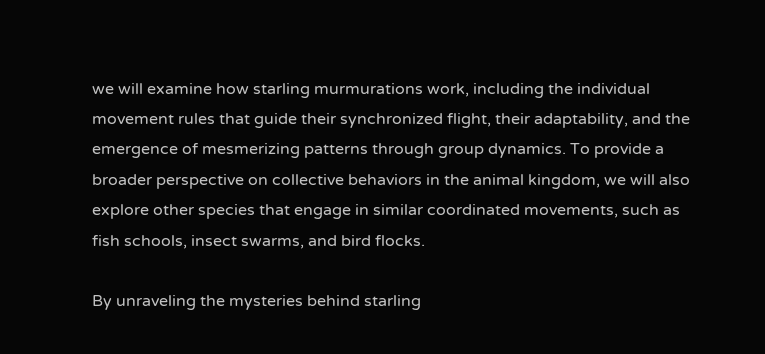we will examine how starling murmurations work, including the individual movement rules that guide their synchronized flight, their adaptability, and the emergence of mesmerizing patterns through group dynamics. To provide a broader perspective on collective behaviors in the animal kingdom, we will also explore other species that engage in similar coordinated movements, such as fish schools, insect swarms, and bird flocks.

By unraveling the mysteries behind starling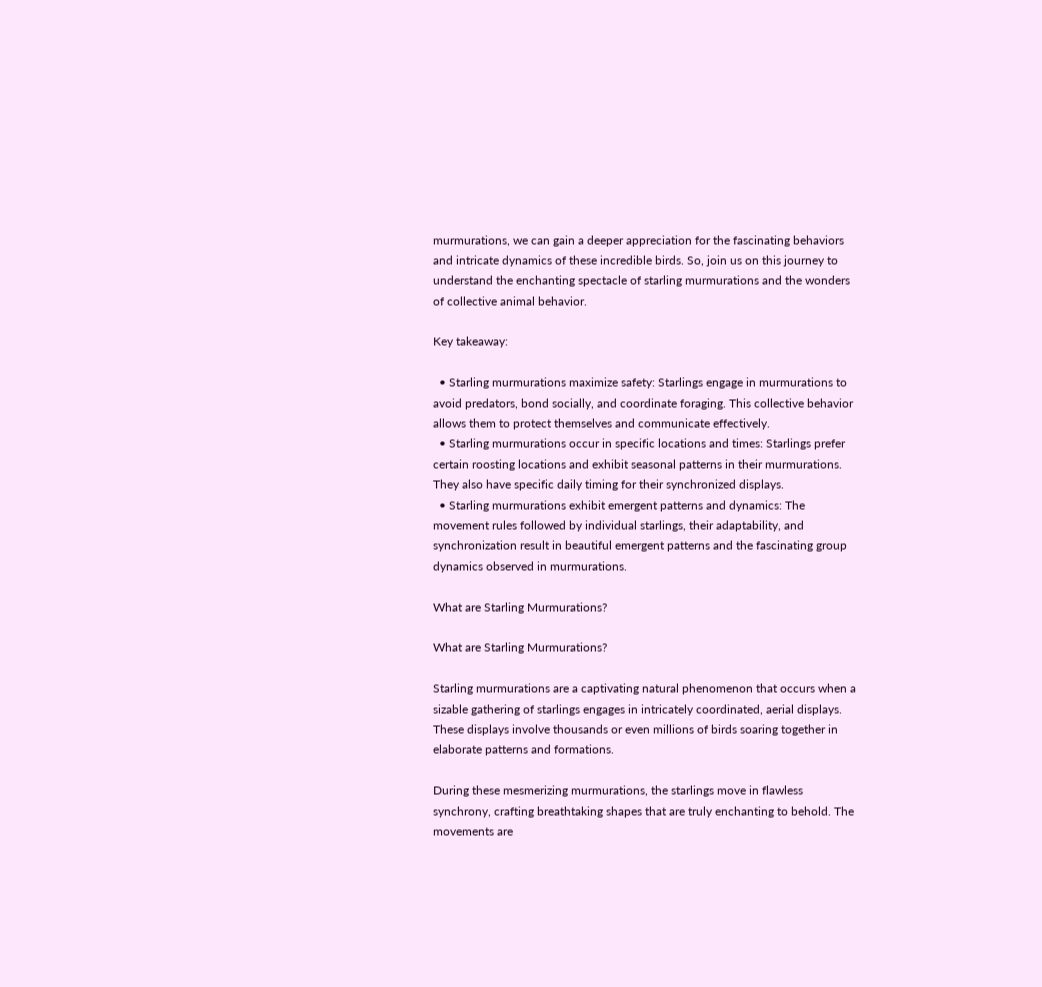murmurations, we can gain a deeper appreciation for the fascinating behaviors and intricate dynamics of these incredible birds. So, join us on this journey to understand the enchanting spectacle of starling murmurations and the wonders of collective animal behavior.

Key takeaway:

  • Starling murmurations maximize safety: Starlings engage in murmurations to avoid predators, bond socially, and coordinate foraging. This collective behavior allows them to protect themselves and communicate effectively.
  • Starling murmurations occur in specific locations and times: Starlings prefer certain roosting locations and exhibit seasonal patterns in their murmurations. They also have specific daily timing for their synchronized displays.
  • Starling murmurations exhibit emergent patterns and dynamics: The movement rules followed by individual starlings, their adaptability, and synchronization result in beautiful emergent patterns and the fascinating group dynamics observed in murmurations.

What are Starling Murmurations?

What are Starling Murmurations?

Starling murmurations are a captivating natural phenomenon that occurs when a sizable gathering of starlings engages in intricately coordinated, aerial displays. These displays involve thousands or even millions of birds soaring together in elaborate patterns and formations.

During these mesmerizing murmurations, the starlings move in flawless synchrony, crafting breathtaking shapes that are truly enchanting to behold. The movements are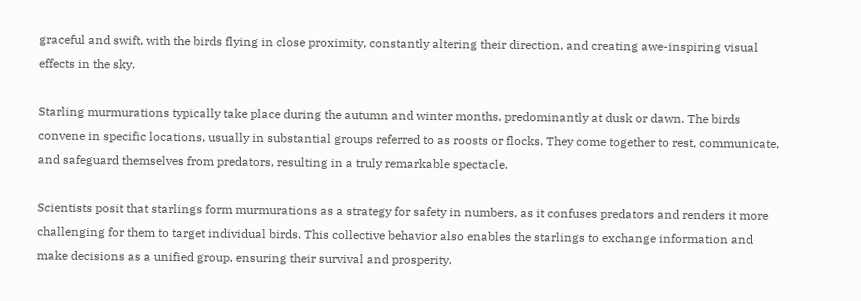graceful and swift, with the birds flying in close proximity, constantly altering their direction, and creating awe-inspiring visual effects in the sky.

Starling murmurations typically take place during the autumn and winter months, predominantly at dusk or dawn. The birds convene in specific locations, usually in substantial groups referred to as roosts or flocks. They come together to rest, communicate, and safeguard themselves from predators, resulting in a truly remarkable spectacle.

Scientists posit that starlings form murmurations as a strategy for safety in numbers, as it confuses predators and renders it more challenging for them to target individual birds. This collective behavior also enables the starlings to exchange information and make decisions as a unified group, ensuring their survival and prosperity.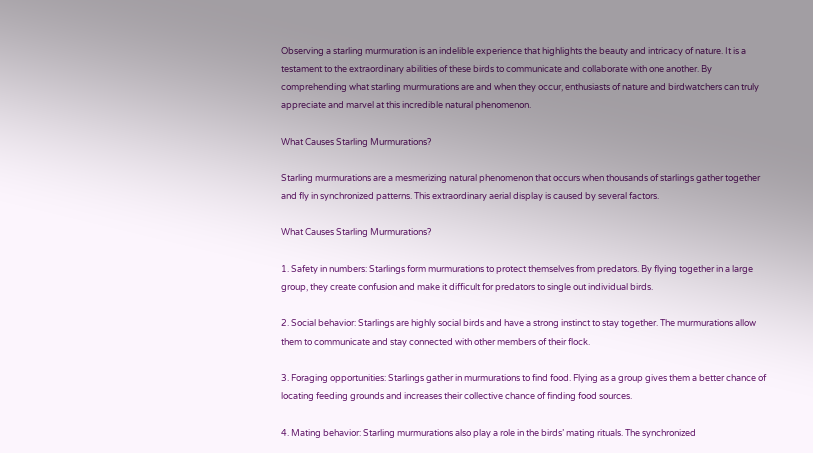Observing a starling murmuration is an indelible experience that highlights the beauty and intricacy of nature. It is a testament to the extraordinary abilities of these birds to communicate and collaborate with one another. By comprehending what starling murmurations are and when they occur, enthusiasts of nature and birdwatchers can truly appreciate and marvel at this incredible natural phenomenon.

What Causes Starling Murmurations?

Starling murmurations are a mesmerizing natural phenomenon that occurs when thousands of starlings gather together and fly in synchronized patterns. This extraordinary aerial display is caused by several factors.

What Causes Starling Murmurations?

1. Safety in numbers: Starlings form murmurations to protect themselves from predators. By flying together in a large group, they create confusion and make it difficult for predators to single out individual birds.

2. Social behavior: Starlings are highly social birds and have a strong instinct to stay together. The murmurations allow them to communicate and stay connected with other members of their flock.

3. Foraging opportunities: Starlings gather in murmurations to find food. Flying as a group gives them a better chance of locating feeding grounds and increases their collective chance of finding food sources.

4. Mating behavior: Starling murmurations also play a role in the birds’ mating rituals. The synchronized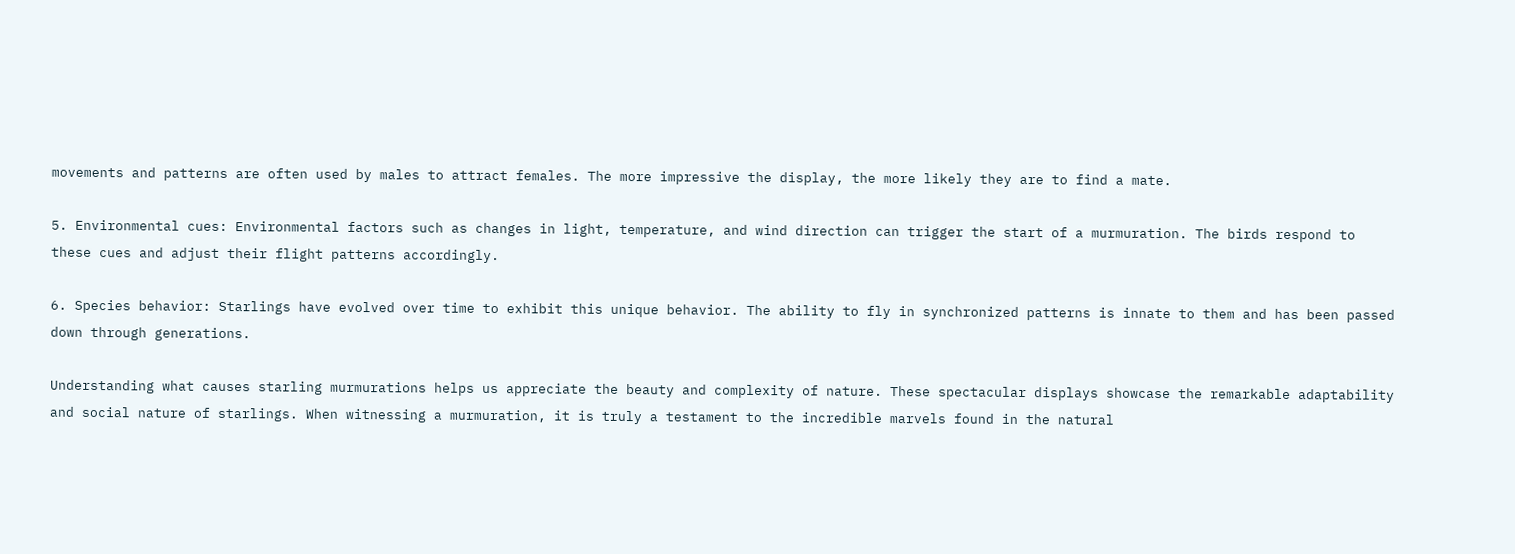movements and patterns are often used by males to attract females. The more impressive the display, the more likely they are to find a mate.

5. Environmental cues: Environmental factors such as changes in light, temperature, and wind direction can trigger the start of a murmuration. The birds respond to these cues and adjust their flight patterns accordingly.

6. Species behavior: Starlings have evolved over time to exhibit this unique behavior. The ability to fly in synchronized patterns is innate to them and has been passed down through generations.

Understanding what causes starling murmurations helps us appreciate the beauty and complexity of nature. These spectacular displays showcase the remarkable adaptability and social nature of starlings. When witnessing a murmuration, it is truly a testament to the incredible marvels found in the natural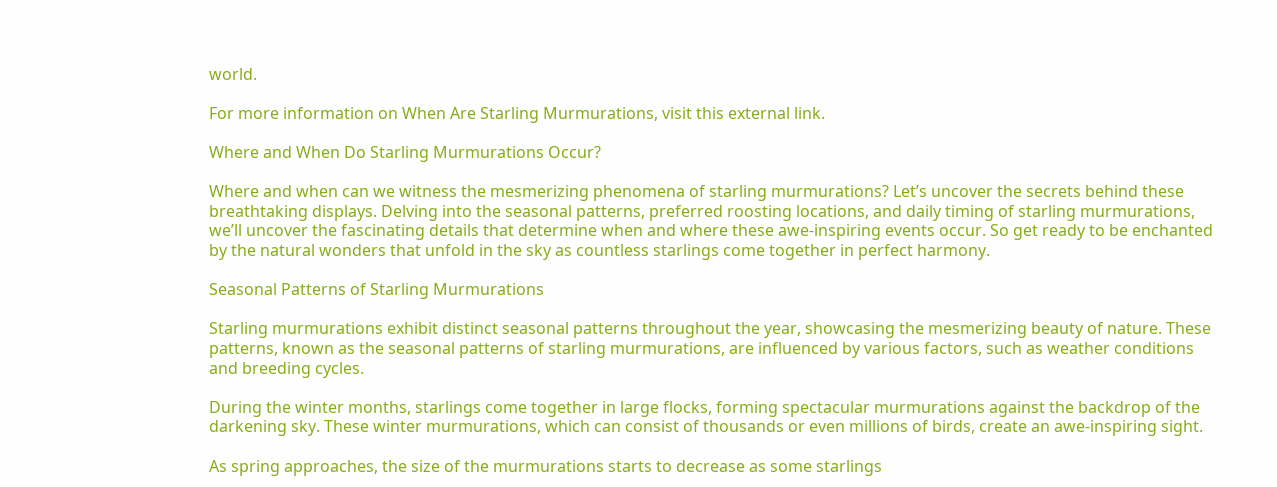world.

For more information on When Are Starling Murmurations, visit this external link.

Where and When Do Starling Murmurations Occur?

Where and when can we witness the mesmerizing phenomena of starling murmurations? Let’s uncover the secrets behind these breathtaking displays. Delving into the seasonal patterns, preferred roosting locations, and daily timing of starling murmurations, we’ll uncover the fascinating details that determine when and where these awe-inspiring events occur. So get ready to be enchanted by the natural wonders that unfold in the sky as countless starlings come together in perfect harmony.

Seasonal Patterns of Starling Murmurations

Starling murmurations exhibit distinct seasonal patterns throughout the year, showcasing the mesmerizing beauty of nature. These patterns, known as the seasonal patterns of starling murmurations, are influenced by various factors, such as weather conditions and breeding cycles.

During the winter months, starlings come together in large flocks, forming spectacular murmurations against the backdrop of the darkening sky. These winter murmurations, which can consist of thousands or even millions of birds, create an awe-inspiring sight.

As spring approaches, the size of the murmurations starts to decrease as some starlings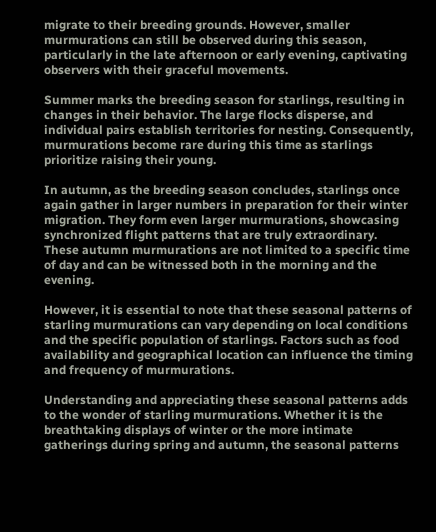migrate to their breeding grounds. However, smaller murmurations can still be observed during this season, particularly in the late afternoon or early evening, captivating observers with their graceful movements.

Summer marks the breeding season for starlings, resulting in changes in their behavior. The large flocks disperse, and individual pairs establish territories for nesting. Consequently, murmurations become rare during this time as starlings prioritize raising their young.

In autumn, as the breeding season concludes, starlings once again gather in larger numbers in preparation for their winter migration. They form even larger murmurations, showcasing synchronized flight patterns that are truly extraordinary. These autumn murmurations are not limited to a specific time of day and can be witnessed both in the morning and the evening.

However, it is essential to note that these seasonal patterns of starling murmurations can vary depending on local conditions and the specific population of starlings. Factors such as food availability and geographical location can influence the timing and frequency of murmurations.

Understanding and appreciating these seasonal patterns adds to the wonder of starling murmurations. Whether it is the breathtaking displays of winter or the more intimate gatherings during spring and autumn, the seasonal patterns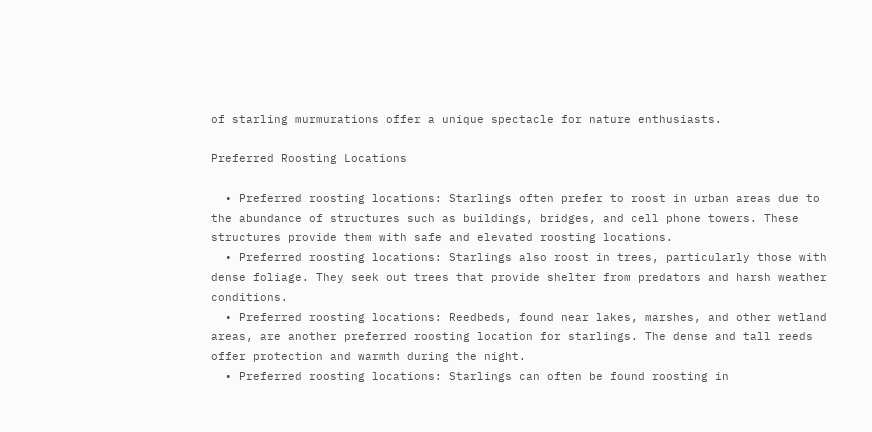of starling murmurations offer a unique spectacle for nature enthusiasts.

Preferred Roosting Locations

  • Preferred roosting locations: Starlings often prefer to roost in urban areas due to the abundance of structures such as buildings, bridges, and cell phone towers. These structures provide them with safe and elevated roosting locations.
  • Preferred roosting locations: Starlings also roost in trees, particularly those with dense foliage. They seek out trees that provide shelter from predators and harsh weather conditions.
  • Preferred roosting locations: Reedbeds, found near lakes, marshes, and other wetland areas, are another preferred roosting location for starlings. The dense and tall reeds offer protection and warmth during the night.
  • Preferred roosting locations: Starlings can often be found roosting in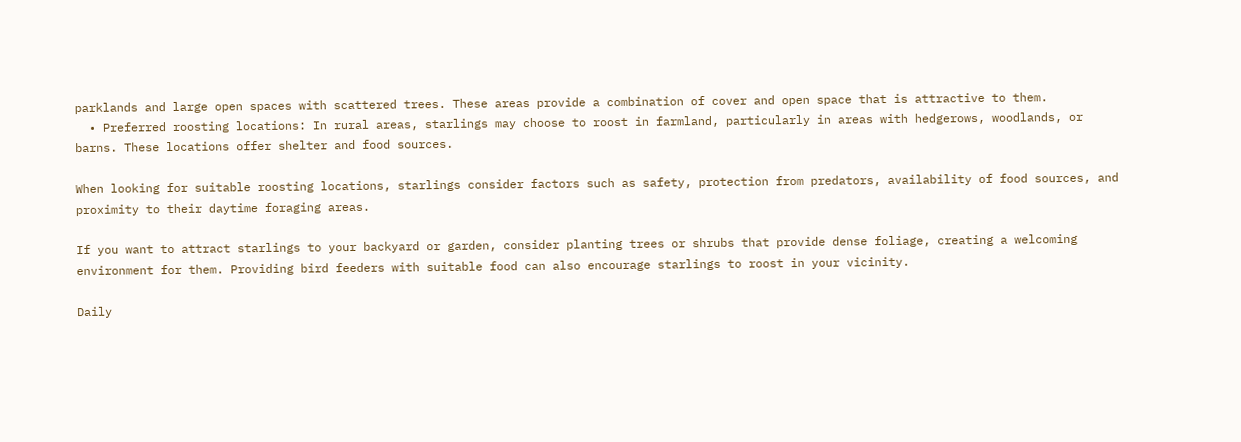parklands and large open spaces with scattered trees. These areas provide a combination of cover and open space that is attractive to them.
  • Preferred roosting locations: In rural areas, starlings may choose to roost in farmland, particularly in areas with hedgerows, woodlands, or barns. These locations offer shelter and food sources.

When looking for suitable roosting locations, starlings consider factors such as safety, protection from predators, availability of food sources, and proximity to their daytime foraging areas.

If you want to attract starlings to your backyard or garden, consider planting trees or shrubs that provide dense foliage, creating a welcoming environment for them. Providing bird feeders with suitable food can also encourage starlings to roost in your vicinity.

Daily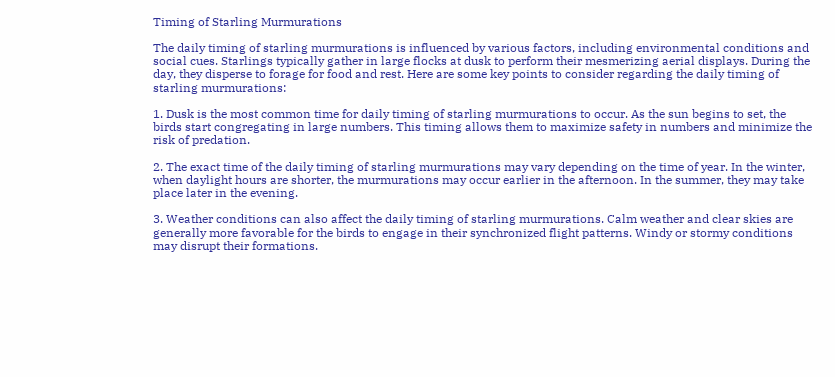Timing of Starling Murmurations

The daily timing of starling murmurations is influenced by various factors, including environmental conditions and social cues. Starlings typically gather in large flocks at dusk to perform their mesmerizing aerial displays. During the day, they disperse to forage for food and rest. Here are some key points to consider regarding the daily timing of starling murmurations:

1. Dusk is the most common time for daily timing of starling murmurations to occur. As the sun begins to set, the birds start congregating in large numbers. This timing allows them to maximize safety in numbers and minimize the risk of predation.

2. The exact time of the daily timing of starling murmurations may vary depending on the time of year. In the winter, when daylight hours are shorter, the murmurations may occur earlier in the afternoon. In the summer, they may take place later in the evening.

3. Weather conditions can also affect the daily timing of starling murmurations. Calm weather and clear skies are generally more favorable for the birds to engage in their synchronized flight patterns. Windy or stormy conditions may disrupt their formations.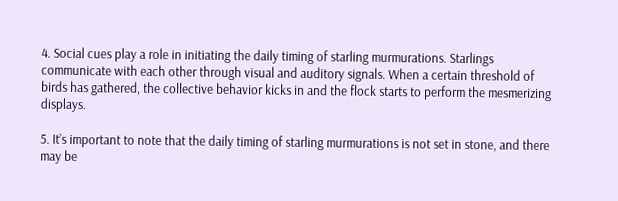4. Social cues play a role in initiating the daily timing of starling murmurations. Starlings communicate with each other through visual and auditory signals. When a certain threshold of birds has gathered, the collective behavior kicks in and the flock starts to perform the mesmerizing displays.

5. It’s important to note that the daily timing of starling murmurations is not set in stone, and there may be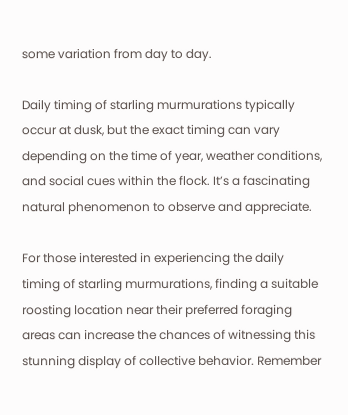some variation from day to day.

Daily timing of starling murmurations typically occur at dusk, but the exact timing can vary depending on the time of year, weather conditions, and social cues within the flock. It’s a fascinating natural phenomenon to observe and appreciate.

For those interested in experiencing the daily timing of starling murmurations, finding a suitable roosting location near their preferred foraging areas can increase the chances of witnessing this stunning display of collective behavior. Remember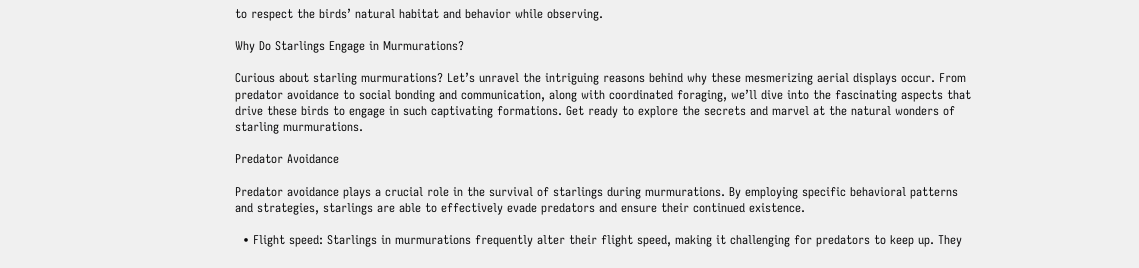to respect the birds’ natural habitat and behavior while observing.

Why Do Starlings Engage in Murmurations?

Curious about starling murmurations? Let’s unravel the intriguing reasons behind why these mesmerizing aerial displays occur. From predator avoidance to social bonding and communication, along with coordinated foraging, we’ll dive into the fascinating aspects that drive these birds to engage in such captivating formations. Get ready to explore the secrets and marvel at the natural wonders of starling murmurations.

Predator Avoidance

Predator avoidance plays a crucial role in the survival of starlings during murmurations. By employing specific behavioral patterns and strategies, starlings are able to effectively evade predators and ensure their continued existence.

  • Flight speed: Starlings in murmurations frequently alter their flight speed, making it challenging for predators to keep up. They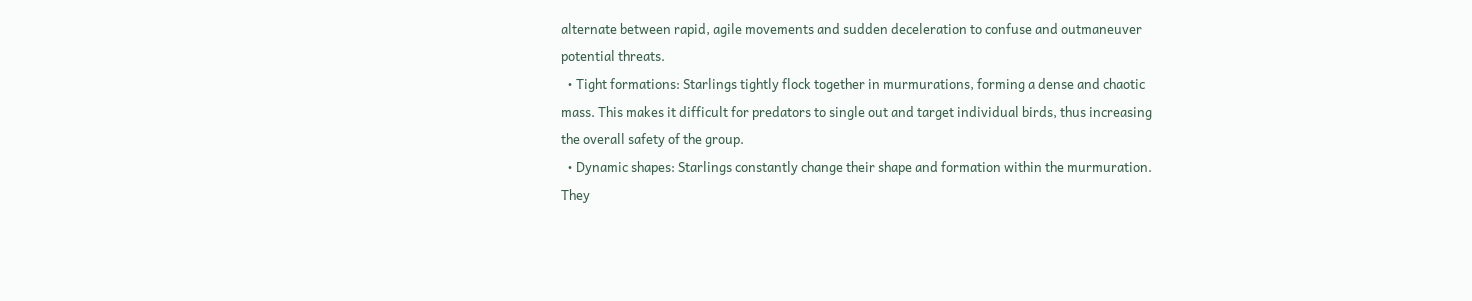alternate between rapid, agile movements and sudden deceleration to confuse and outmaneuver potential threats.
  • Tight formations: Starlings tightly flock together in murmurations, forming a dense and chaotic mass. This makes it difficult for predators to single out and target individual birds, thus increasing the overall safety of the group.
  • Dynamic shapes: Starlings constantly change their shape and formation within the murmuration. They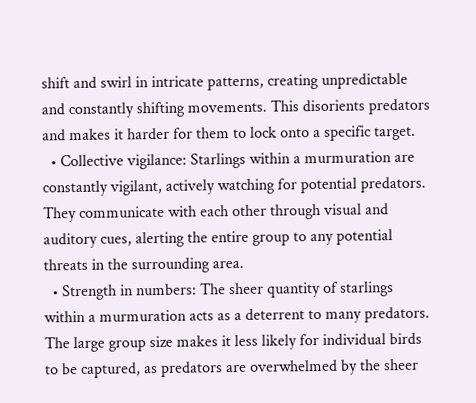shift and swirl in intricate patterns, creating unpredictable and constantly shifting movements. This disorients predators and makes it harder for them to lock onto a specific target.
  • Collective vigilance: Starlings within a murmuration are constantly vigilant, actively watching for potential predators. They communicate with each other through visual and auditory cues, alerting the entire group to any potential threats in the surrounding area.
  • Strength in numbers: The sheer quantity of starlings within a murmuration acts as a deterrent to many predators. The large group size makes it less likely for individual birds to be captured, as predators are overwhelmed by the sheer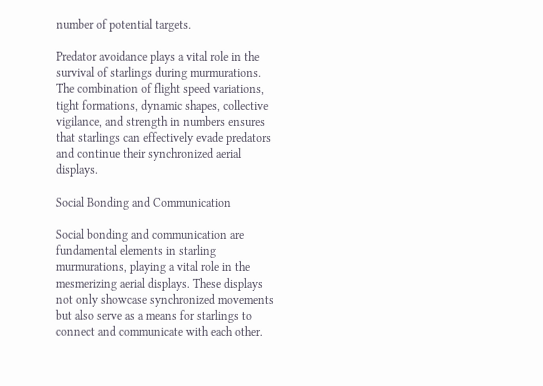number of potential targets.

Predator avoidance plays a vital role in the survival of starlings during murmurations. The combination of flight speed variations, tight formations, dynamic shapes, collective vigilance, and strength in numbers ensures that starlings can effectively evade predators and continue their synchronized aerial displays.

Social Bonding and Communication

Social bonding and communication are fundamental elements in starling murmurations, playing a vital role in the mesmerizing aerial displays. These displays not only showcase synchronized movements but also serve as a means for starlings to connect and communicate with each other.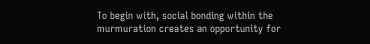To begin with, social bonding within the murmuration creates an opportunity for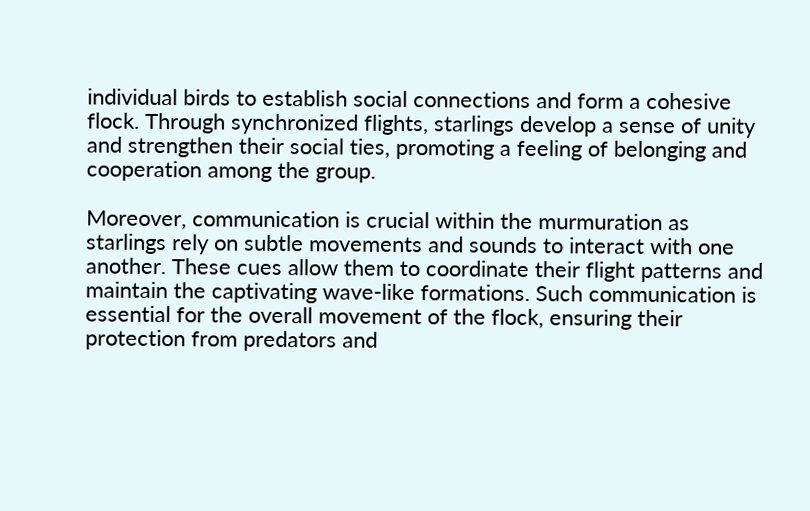individual birds to establish social connections and form a cohesive flock. Through synchronized flights, starlings develop a sense of unity and strengthen their social ties, promoting a feeling of belonging and cooperation among the group.

Moreover, communication is crucial within the murmuration as starlings rely on subtle movements and sounds to interact with one another. These cues allow them to coordinate their flight patterns and maintain the captivating wave-like formations. Such communication is essential for the overall movement of the flock, ensuring their protection from predators and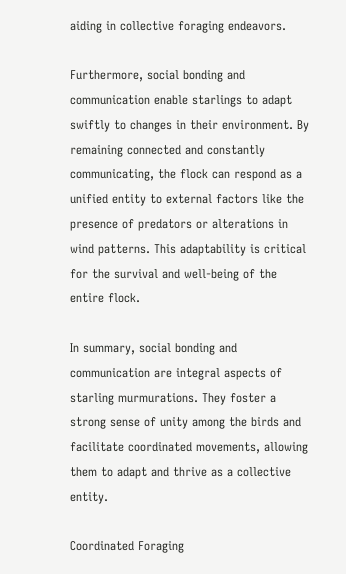aiding in collective foraging endeavors.

Furthermore, social bonding and communication enable starlings to adapt swiftly to changes in their environment. By remaining connected and constantly communicating, the flock can respond as a unified entity to external factors like the presence of predators or alterations in wind patterns. This adaptability is critical for the survival and well-being of the entire flock.

In summary, social bonding and communication are integral aspects of starling murmurations. They foster a strong sense of unity among the birds and facilitate coordinated movements, allowing them to adapt and thrive as a collective entity.

Coordinated Foraging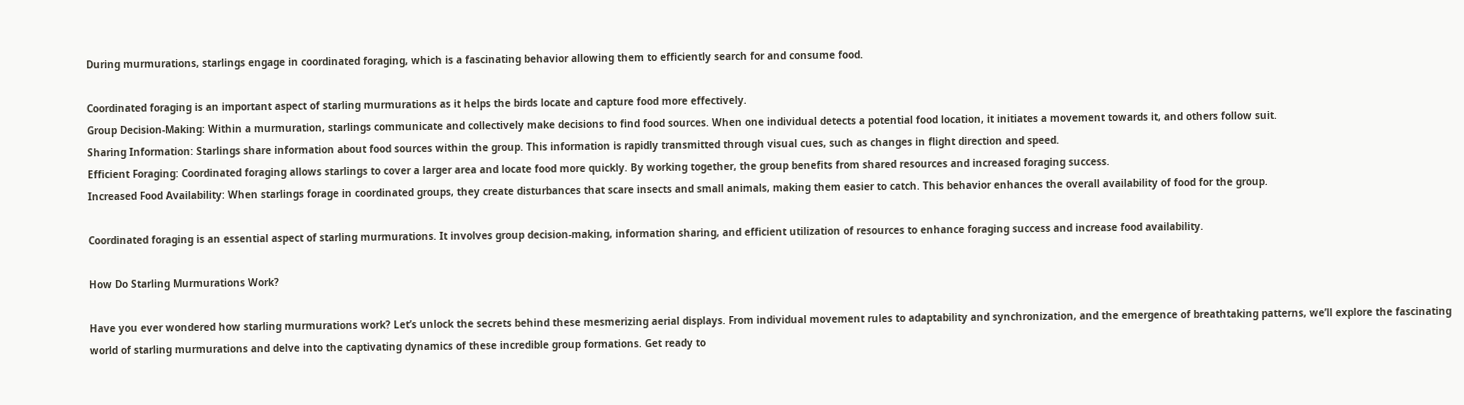During murmurations, starlings engage in coordinated foraging, which is a fascinating behavior allowing them to efficiently search for and consume food.

Coordinated foraging is an important aspect of starling murmurations as it helps the birds locate and capture food more effectively.
Group Decision-Making: Within a murmuration, starlings communicate and collectively make decisions to find food sources. When one individual detects a potential food location, it initiates a movement towards it, and others follow suit.
Sharing Information: Starlings share information about food sources within the group. This information is rapidly transmitted through visual cues, such as changes in flight direction and speed.
Efficient Foraging: Coordinated foraging allows starlings to cover a larger area and locate food more quickly. By working together, the group benefits from shared resources and increased foraging success.
Increased Food Availability: When starlings forage in coordinated groups, they create disturbances that scare insects and small animals, making them easier to catch. This behavior enhances the overall availability of food for the group.

Coordinated foraging is an essential aspect of starling murmurations. It involves group decision-making, information sharing, and efficient utilization of resources to enhance foraging success and increase food availability.

How Do Starling Murmurations Work?

Have you ever wondered how starling murmurations work? Let’s unlock the secrets behind these mesmerizing aerial displays. From individual movement rules to adaptability and synchronization, and the emergence of breathtaking patterns, we’ll explore the fascinating world of starling murmurations and delve into the captivating dynamics of these incredible group formations. Get ready to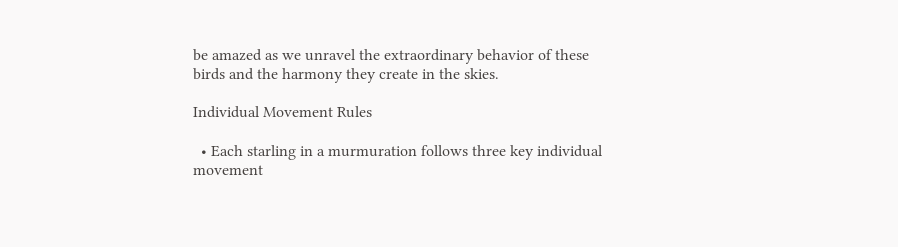be amazed as we unravel the extraordinary behavior of these birds and the harmony they create in the skies.

Individual Movement Rules

  • Each starling in a murmuration follows three key individual movement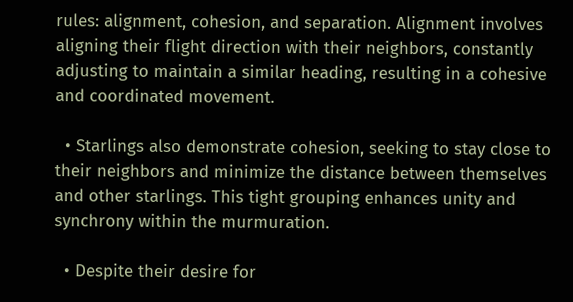rules: alignment, cohesion, and separation. Alignment involves aligning their flight direction with their neighbors, constantly adjusting to maintain a similar heading, resulting in a cohesive and coordinated movement.

  • Starlings also demonstrate cohesion, seeking to stay close to their neighbors and minimize the distance between themselves and other starlings. This tight grouping enhances unity and synchrony within the murmuration.

  • Despite their desire for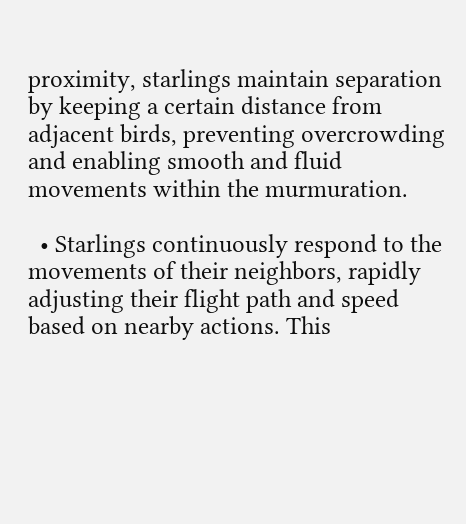proximity, starlings maintain separation by keeping a certain distance from adjacent birds, preventing overcrowding and enabling smooth and fluid movements within the murmuration.

  • Starlings continuously respond to the movements of their neighbors, rapidly adjusting their flight path and speed based on nearby actions. This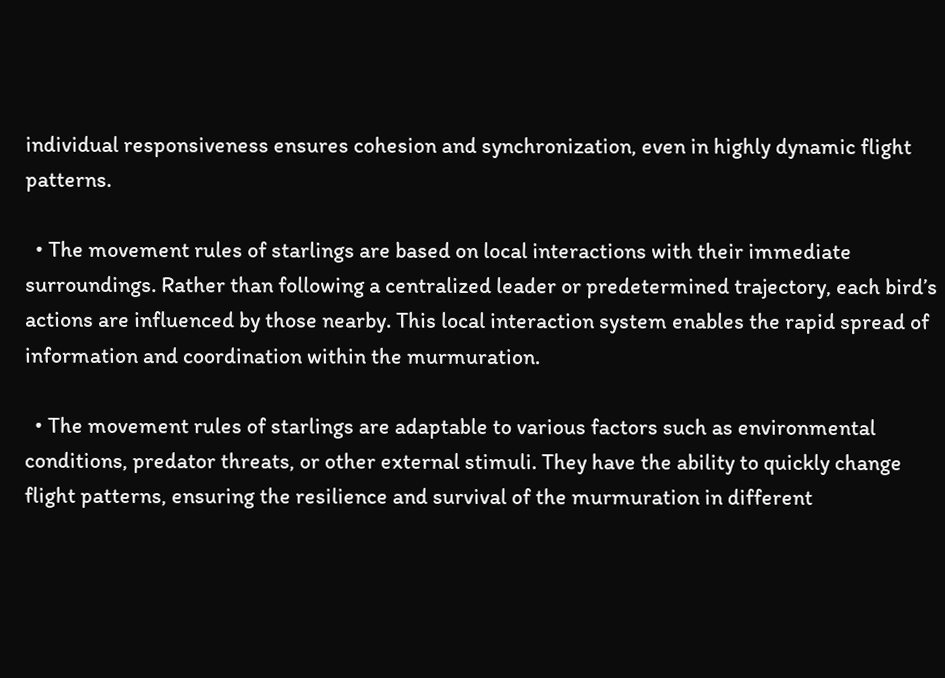individual responsiveness ensures cohesion and synchronization, even in highly dynamic flight patterns.

  • The movement rules of starlings are based on local interactions with their immediate surroundings. Rather than following a centralized leader or predetermined trajectory, each bird’s actions are influenced by those nearby. This local interaction system enables the rapid spread of information and coordination within the murmuration.

  • The movement rules of starlings are adaptable to various factors such as environmental conditions, predator threats, or other external stimuli. They have the ability to quickly change flight patterns, ensuring the resilience and survival of the murmuration in different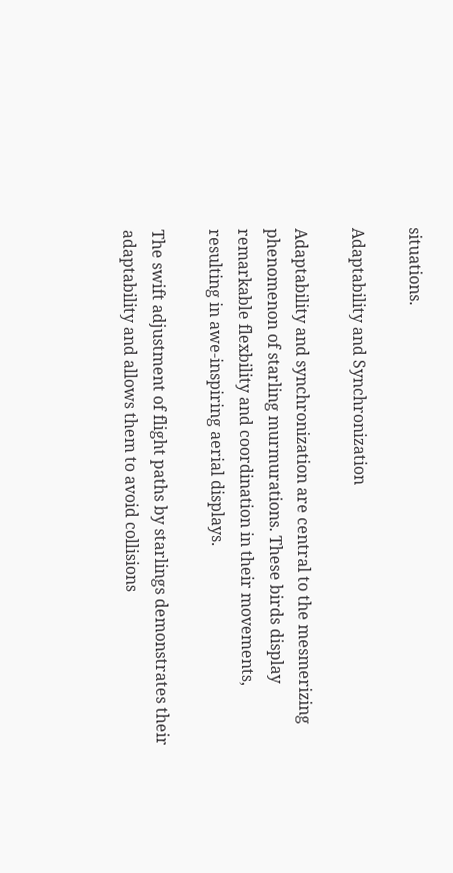situations.

Adaptability and Synchronization

Adaptability and synchronization are central to the mesmerizing phenomenon of starling murmurations. These birds display remarkable flexbility and coordination in their movements, resulting in awe-inspiring aerial displays.

The swift adjustment of flight paths by starlings demonstrates their adaptability and allows them to avoid collisions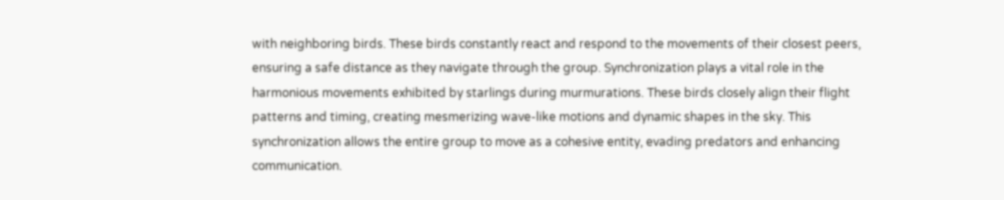with neighboring birds. These birds constantly react and respond to the movements of their closest peers, ensuring a safe distance as they navigate through the group. Synchronization plays a vital role in the harmonious movements exhibited by starlings during murmurations. These birds closely align their flight patterns and timing, creating mesmerizing wave-like motions and dynamic shapes in the sky. This synchronization allows the entire group to move as a cohesive entity, evading predators and enhancing communication.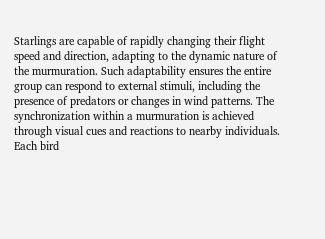Starlings are capable of rapidly changing their flight speed and direction, adapting to the dynamic nature of the murmuration. Such adaptability ensures the entire group can respond to external stimuli, including the presence of predators or changes in wind patterns. The synchronization within a murmuration is achieved through visual cues and reactions to nearby individuals. Each bird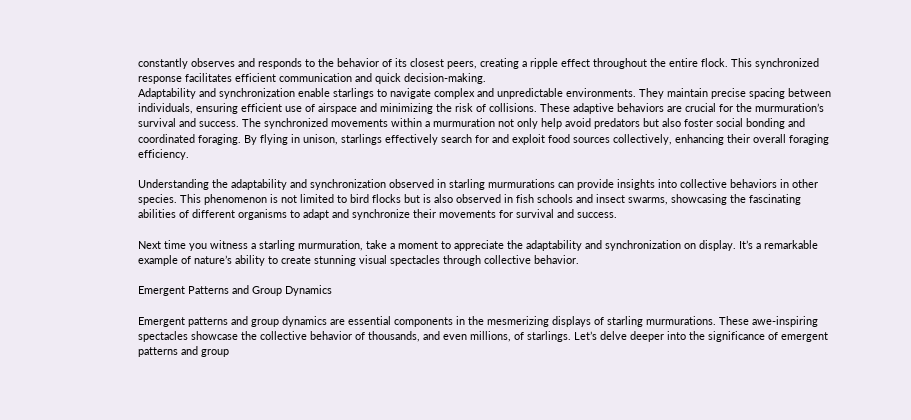constantly observes and responds to the behavior of its closest peers, creating a ripple effect throughout the entire flock. This synchronized response facilitates efficient communication and quick decision-making.
Adaptability and synchronization enable starlings to navigate complex and unpredictable environments. They maintain precise spacing between individuals, ensuring efficient use of airspace and minimizing the risk of collisions. These adaptive behaviors are crucial for the murmuration’s survival and success. The synchronized movements within a murmuration not only help avoid predators but also foster social bonding and coordinated foraging. By flying in unison, starlings effectively search for and exploit food sources collectively, enhancing their overall foraging efficiency.

Understanding the adaptability and synchronization observed in starling murmurations can provide insights into collective behaviors in other species. This phenomenon is not limited to bird flocks but is also observed in fish schools and insect swarms, showcasing the fascinating abilities of different organisms to adapt and synchronize their movements for survival and success.

Next time you witness a starling murmuration, take a moment to appreciate the adaptability and synchronization on display. It’s a remarkable example of nature’s ability to create stunning visual spectacles through collective behavior.

Emergent Patterns and Group Dynamics

Emergent patterns and group dynamics are essential components in the mesmerizing displays of starling murmurations. These awe-inspiring spectacles showcase the collective behavior of thousands, and even millions, of starlings. Let’s delve deeper into the significance of emergent patterns and group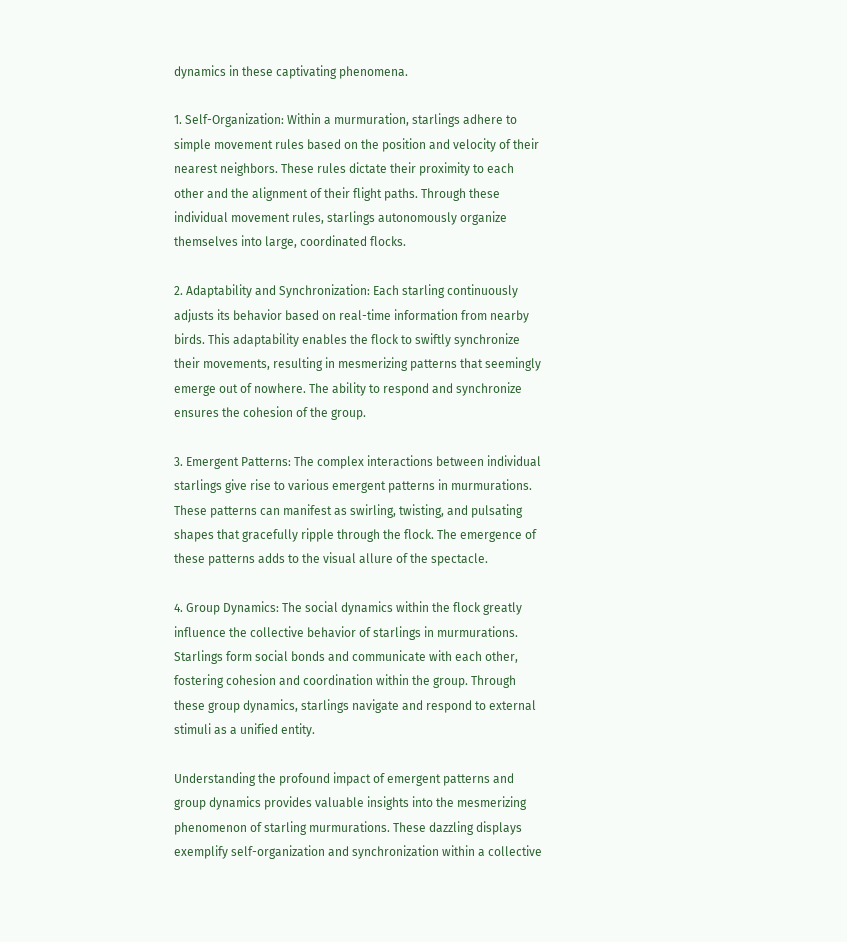dynamics in these captivating phenomena.

1. Self-Organization: Within a murmuration, starlings adhere to simple movement rules based on the position and velocity of their nearest neighbors. These rules dictate their proximity to each other and the alignment of their flight paths. Through these individual movement rules, starlings autonomously organize themselves into large, coordinated flocks.

2. Adaptability and Synchronization: Each starling continuously adjusts its behavior based on real-time information from nearby birds. This adaptability enables the flock to swiftly synchronize their movements, resulting in mesmerizing patterns that seemingly emerge out of nowhere. The ability to respond and synchronize ensures the cohesion of the group.

3. Emergent Patterns: The complex interactions between individual starlings give rise to various emergent patterns in murmurations. These patterns can manifest as swirling, twisting, and pulsating shapes that gracefully ripple through the flock. The emergence of these patterns adds to the visual allure of the spectacle.

4. Group Dynamics: The social dynamics within the flock greatly influence the collective behavior of starlings in murmurations. Starlings form social bonds and communicate with each other, fostering cohesion and coordination within the group. Through these group dynamics, starlings navigate and respond to external stimuli as a unified entity.

Understanding the profound impact of emergent patterns and group dynamics provides valuable insights into the mesmerizing phenomenon of starling murmurations. These dazzling displays exemplify self-organization and synchronization within a collective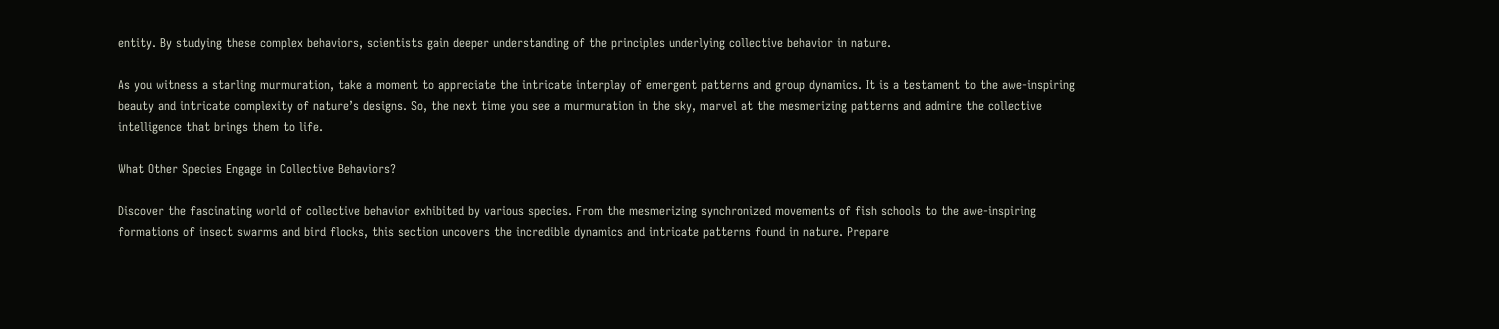entity. By studying these complex behaviors, scientists gain deeper understanding of the principles underlying collective behavior in nature.

As you witness a starling murmuration, take a moment to appreciate the intricate interplay of emergent patterns and group dynamics. It is a testament to the awe-inspiring beauty and intricate complexity of nature’s designs. So, the next time you see a murmuration in the sky, marvel at the mesmerizing patterns and admire the collective intelligence that brings them to life.

What Other Species Engage in Collective Behaviors?

Discover the fascinating world of collective behavior exhibited by various species. From the mesmerizing synchronized movements of fish schools to the awe-inspiring formations of insect swarms and bird flocks, this section uncovers the incredible dynamics and intricate patterns found in nature. Prepare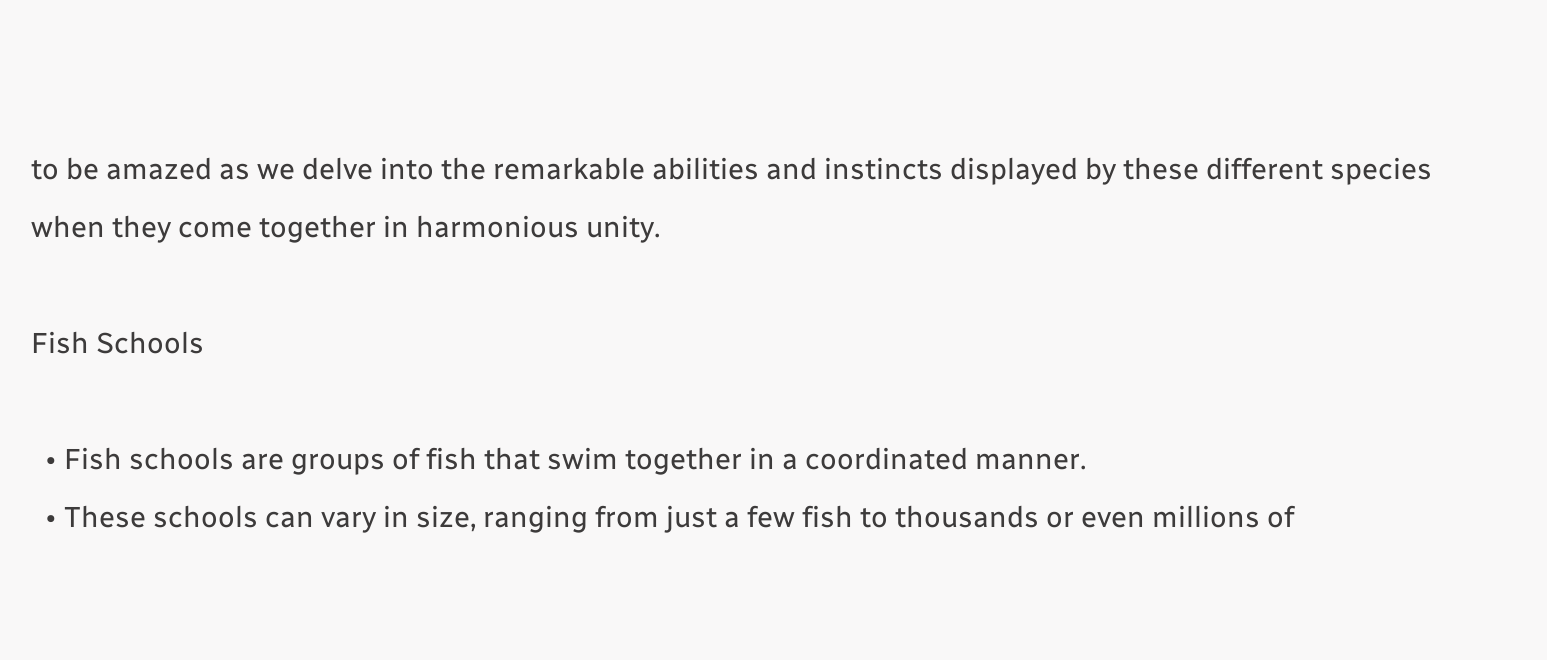to be amazed as we delve into the remarkable abilities and instincts displayed by these different species when they come together in harmonious unity.

Fish Schools

  • Fish schools are groups of fish that swim together in a coordinated manner.
  • These schools can vary in size, ranging from just a few fish to thousands or even millions of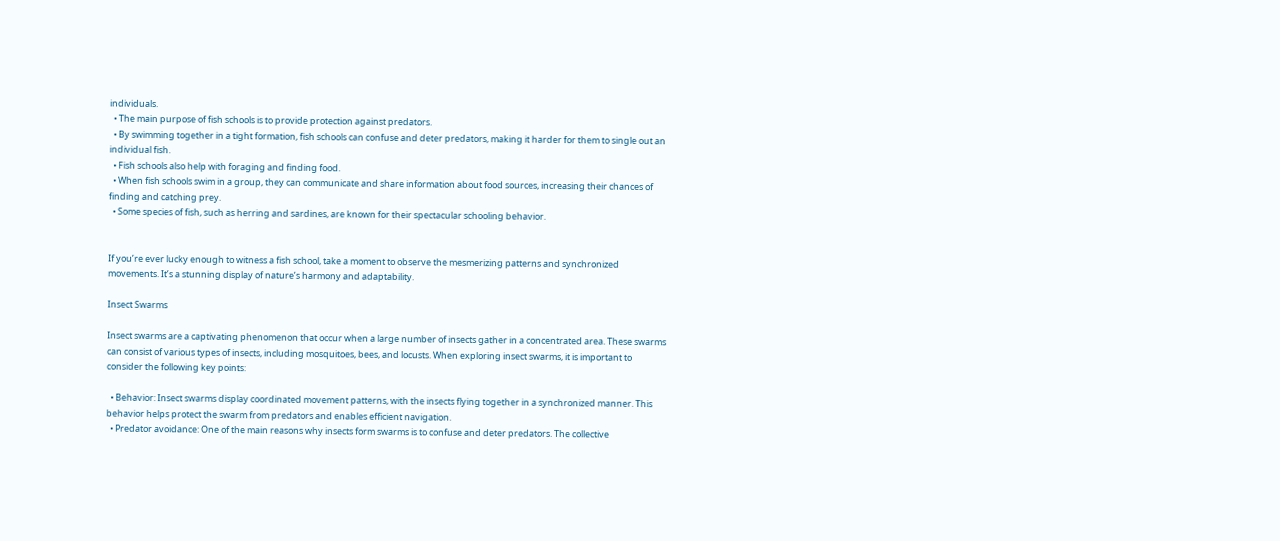individuals.
  • The main purpose of fish schools is to provide protection against predators.
  • By swimming together in a tight formation, fish schools can confuse and deter predators, making it harder for them to single out an individual fish.
  • Fish schools also help with foraging and finding food.
  • When fish schools swim in a group, they can communicate and share information about food sources, increasing their chances of finding and catching prey.
  • Some species of fish, such as herring and sardines, are known for their spectacular schooling behavior.


If you’re ever lucky enough to witness a fish school, take a moment to observe the mesmerizing patterns and synchronized movements. It’s a stunning display of nature’s harmony and adaptability.

Insect Swarms

Insect swarms are a captivating phenomenon that occur when a large number of insects gather in a concentrated area. These swarms can consist of various types of insects, including mosquitoes, bees, and locusts. When exploring insect swarms, it is important to consider the following key points:

  • Behavior: Insect swarms display coordinated movement patterns, with the insects flying together in a synchronized manner. This behavior helps protect the swarm from predators and enables efficient navigation.
  • Predator avoidance: One of the main reasons why insects form swarms is to confuse and deter predators. The collective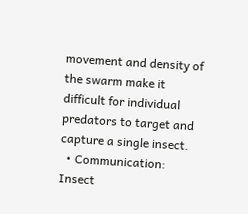movement and density of the swarm make it difficult for individual predators to target and capture a single insect.
  • Communication: Insect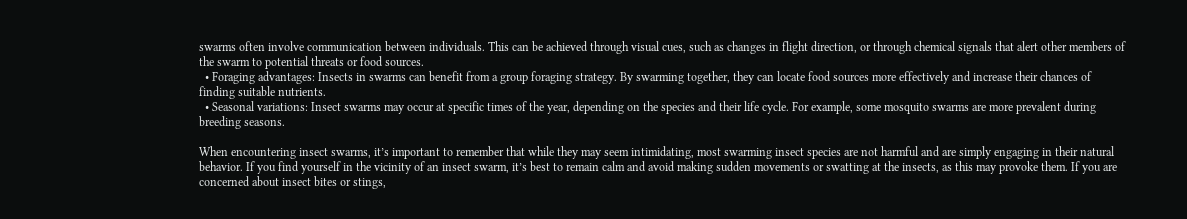swarms often involve communication between individuals. This can be achieved through visual cues, such as changes in flight direction, or through chemical signals that alert other members of the swarm to potential threats or food sources.
  • Foraging advantages: Insects in swarms can benefit from a group foraging strategy. By swarming together, they can locate food sources more effectively and increase their chances of finding suitable nutrients.
  • Seasonal variations: Insect swarms may occur at specific times of the year, depending on the species and their life cycle. For example, some mosquito swarms are more prevalent during breeding seasons.

When encountering insect swarms, it’s important to remember that while they may seem intimidating, most swarming insect species are not harmful and are simply engaging in their natural behavior. If you find yourself in the vicinity of an insect swarm, it’s best to remain calm and avoid making sudden movements or swatting at the insects, as this may provoke them. If you are concerned about insect bites or stings,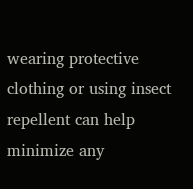wearing protective clothing or using insect repellent can help minimize any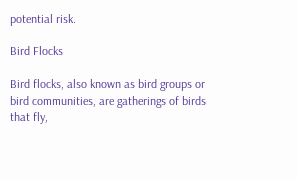potential risk.

Bird Flocks

Bird flocks, also known as bird groups or bird communities, are gatherings of birds that fly,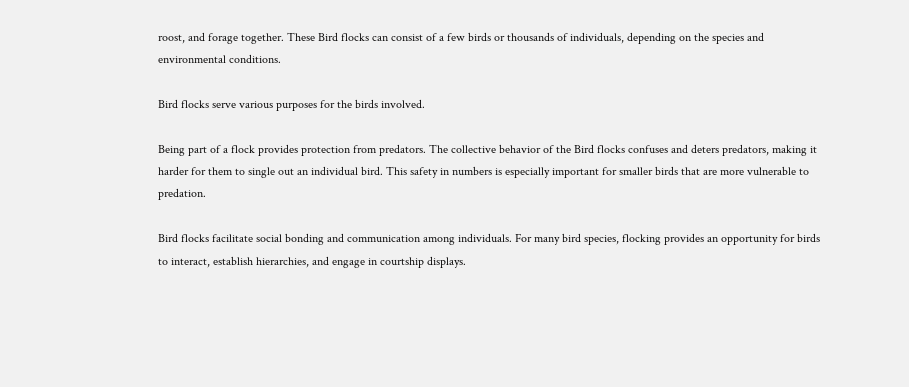roost, and forage together. These Bird flocks can consist of a few birds or thousands of individuals, depending on the species and environmental conditions.

Bird flocks serve various purposes for the birds involved.

Being part of a flock provides protection from predators. The collective behavior of the Bird flocks confuses and deters predators, making it harder for them to single out an individual bird. This safety in numbers is especially important for smaller birds that are more vulnerable to predation.

Bird flocks facilitate social bonding and communication among individuals. For many bird species, flocking provides an opportunity for birds to interact, establish hierarchies, and engage in courtship displays.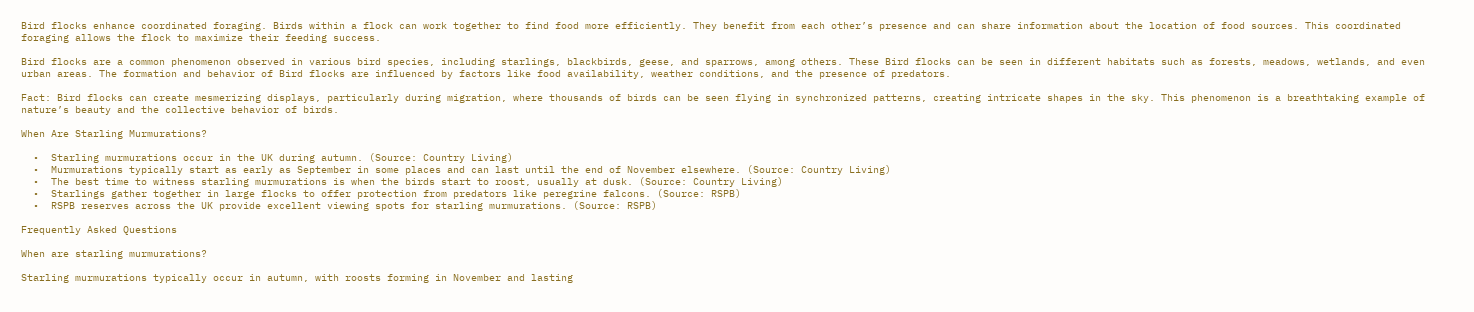Bird flocks enhance coordinated foraging. Birds within a flock can work together to find food more efficiently. They benefit from each other’s presence and can share information about the location of food sources. This coordinated foraging allows the flock to maximize their feeding success.

Bird flocks are a common phenomenon observed in various bird species, including starlings, blackbirds, geese, and sparrows, among others. These Bird flocks can be seen in different habitats such as forests, meadows, wetlands, and even urban areas. The formation and behavior of Bird flocks are influenced by factors like food availability, weather conditions, and the presence of predators.

Fact: Bird flocks can create mesmerizing displays, particularly during migration, where thousands of birds can be seen flying in synchronized patterns, creating intricate shapes in the sky. This phenomenon is a breathtaking example of nature’s beauty and the collective behavior of birds.

When Are Starling Murmurations?

  •  Starling murmurations occur in the UK during autumn. (Source: Country Living)
  •  Murmurations typically start as early as September in some places and can last until the end of November elsewhere. (Source: Country Living)
  •  The best time to witness starling murmurations is when the birds start to roost, usually at dusk. (Source: Country Living)
  •  Starlings gather together in large flocks to offer protection from predators like peregrine falcons. (Source: RSPB)
  •  RSPB reserves across the UK provide excellent viewing spots for starling murmurations. (Source: RSPB)

Frequently Asked Questions

When are starling murmurations?

Starling murmurations typically occur in autumn, with roosts forming in November and lasting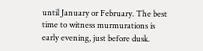until January or February. The best time to witness murmurations is early evening, just before dusk.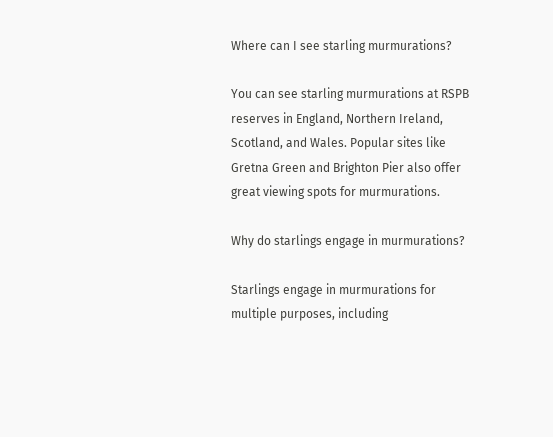Where can I see starling murmurations?

You can see starling murmurations at RSPB reserves in England, Northern Ireland, Scotland, and Wales. Popular sites like Gretna Green and Brighton Pier also offer great viewing spots for murmurations.

Why do starlings engage in murmurations?

Starlings engage in murmurations for multiple purposes, including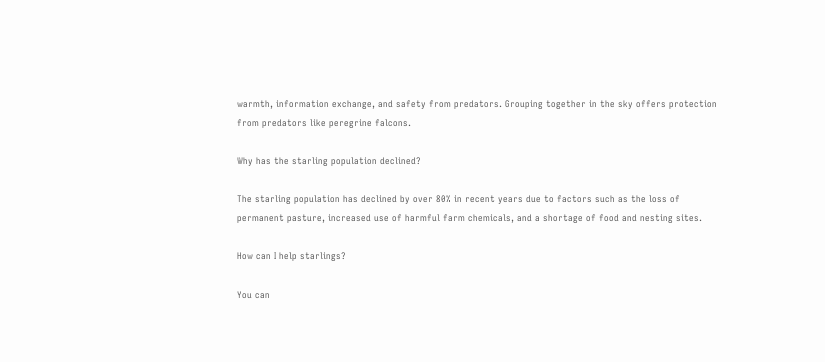warmth, information exchange, and safety from predators. Grouping together in the sky offers protection from predators like peregrine falcons.

Why has the starling population declined?

The starling population has declined by over 80% in recent years due to factors such as the loss of permanent pasture, increased use of harmful farm chemicals, and a shortage of food and nesting sites.

How can I help starlings?

You can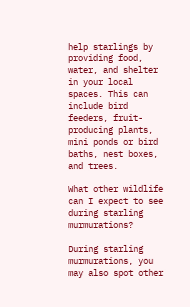help starlings by providing food, water, and shelter in your local spaces. This can include bird feeders, fruit-producing plants, mini ponds or bird baths, nest boxes, and trees.

What other wildlife can I expect to see during starling murmurations?

During starling murmurations, you may also spot other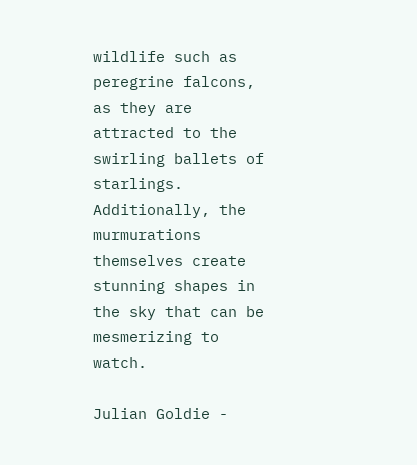wildlife such as peregrine falcons, as they are attracted to the swirling ballets of starlings. Additionally, the murmurations themselves create stunning shapes in the sky that can be mesmerizing to watch.

Julian Goldie -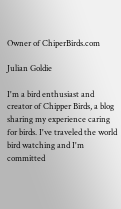Owner of ChiperBirds.com

Julian Goldie

I'm a bird enthusiast and creator of Chipper Birds, a blog sharing my experience caring for birds. I've traveled the world bird watching and I'm committed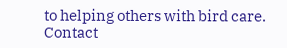to helping others with bird care. Contact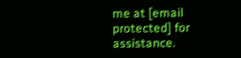me at [email protected] for assistance.